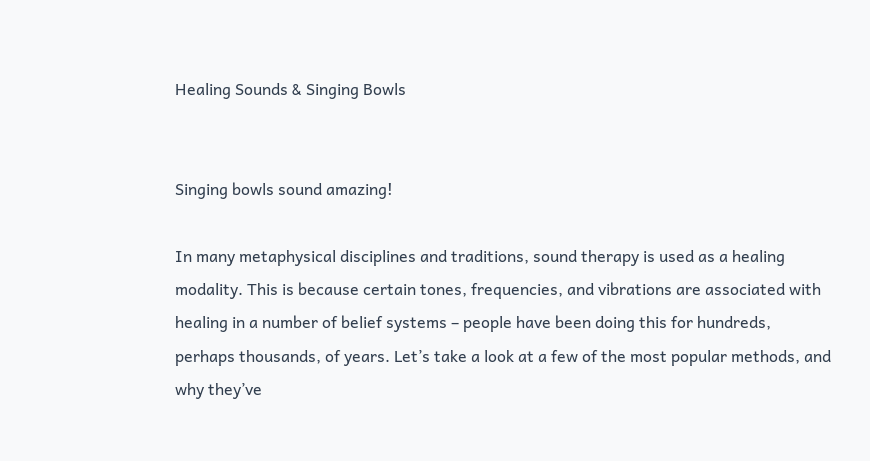Healing Sounds & Singing Bowls


Singing bowls sound amazing!

In many metaphysical disciplines and traditions, sound therapy is used as a healing modality. This is because certain tones, frequencies, and vibrations are associated with healing in a number of belief systems – people have been doing this for hundreds, perhaps thousands, of years. Let’s take a look at a few of the most popular methods, and why they’ve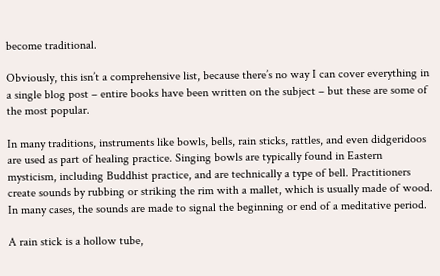become traditional.

Obviously, this isn’t a comprehensive list, because there’s no way I can cover everything in a single blog post – entire books have been written on the subject – but these are some of the most popular.

In many traditions, instruments like bowls, bells, rain sticks, rattles, and even didgeridoos are used as part of healing practice. Singing bowls are typically found in Eastern mysticism, including Buddhist practice, and are technically a type of bell. Practitioners create sounds by rubbing or striking the rim with a mallet, which is usually made of wood. In many cases, the sounds are made to signal the beginning or end of a meditative period.

A rain stick is a hollow tube,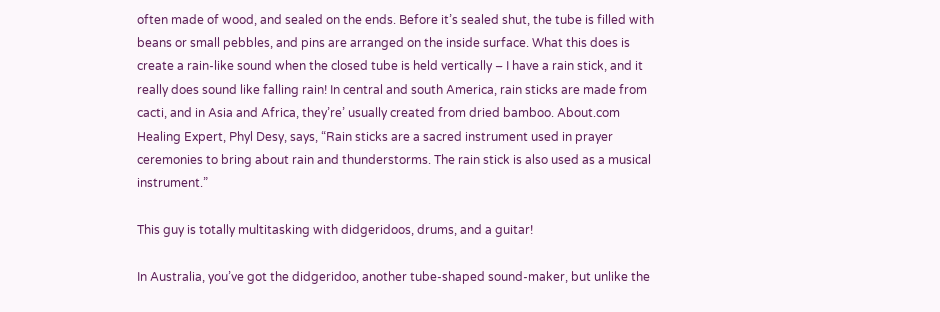often made of wood, and sealed on the ends. Before it’s sealed shut, the tube is filled with beans or small pebbles, and pins are arranged on the inside surface. What this does is create a rain-like sound when the closed tube is held vertically – I have a rain stick, and it really does sound like falling rain! In central and south America, rain sticks are made from cacti, and in Asia and Africa, they’re’ usually created from dried bamboo. About.com Healing Expert, Phyl Desy, says, “Rain sticks are a sacred instrument used in prayer ceremonies to bring about rain and thunderstorms. The rain stick is also used as a musical instrument.”

This guy is totally multitasking with didgeridoos, drums, and a guitar!

In Australia, you’ve got the didgeridoo, another tube-shaped sound-maker, but unlike the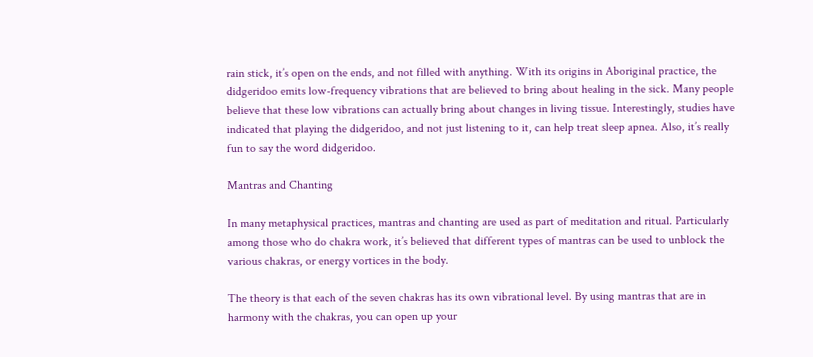rain stick, it’s open on the ends, and not filled with anything. With its origins in Aboriginal practice, the didgeridoo emits low-frequency vibrations that are believed to bring about healing in the sick. Many people believe that these low vibrations can actually bring about changes in living tissue. Interestingly, studies have indicated that playing the didgeridoo, and not just listening to it, can help treat sleep apnea. Also, it’s really fun to say the word didgeridoo.

Mantras and Chanting

In many metaphysical practices, mantras and chanting are used as part of meditation and ritual. Particularly among those who do chakra work, it’s believed that different types of mantras can be used to unblock the various chakras, or energy vortices in the body.

The theory is that each of the seven chakras has its own vibrational level. By using mantras that are in harmony with the chakras, you can open up your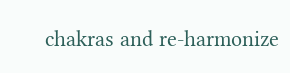chakras and re-harmonize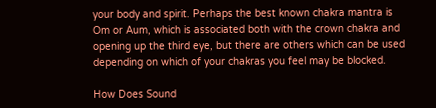your body and spirit. Perhaps the best known chakra mantra is Om or Aum, which is associated both with the crown chakra and opening up the third eye, but there are others which can be used depending on which of your chakras you feel may be blocked.

How Does Sound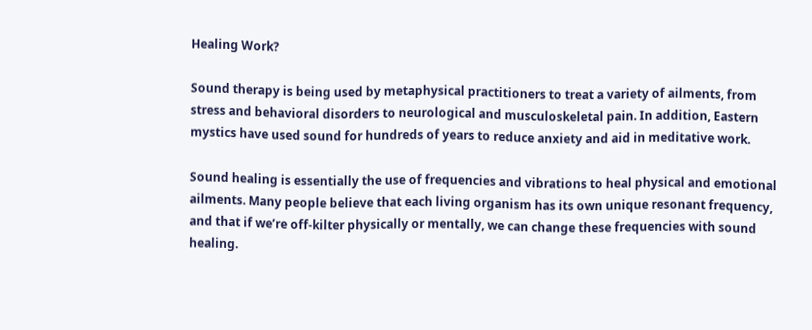Healing Work?

Sound therapy is being used by metaphysical practitioners to treat a variety of ailments, from stress and behavioral disorders to neurological and musculoskeletal pain. In addition, Eastern mystics have used sound for hundreds of years to reduce anxiety and aid in meditative work.

Sound healing is essentially the use of frequencies and vibrations to heal physical and emotional ailments. Many people believe that each living organism has its own unique resonant frequency, and that if we’re off-kilter physically or mentally, we can change these frequencies with sound healing.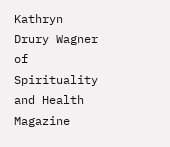Kathryn Drury Wagner of Spirituality and Health Magazine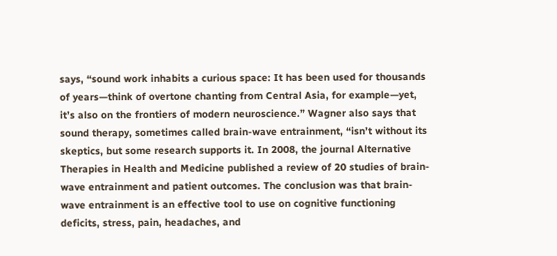says, “sound work inhabits a curious space: It has been used for thousands of years—think of overtone chanting from Central Asia, for example—yet, it’s also on the frontiers of modern neuroscience.” Wagner also says that sound therapy, sometimes called brain-wave entrainment, “isn’t without its skeptics, but some research supports it. In 2008, the journal Alternative Therapies in Health and Medicine published a review of 20 studies of brain-wave entrainment and patient outcomes. The conclusion was that brain-wave entrainment is an effective tool to use on cognitive functioning deficits, stress, pain, headaches, and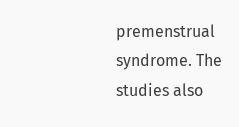premenstrual syndrome. The studies also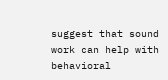suggest that sound work can help with behavioral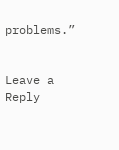problems.”


Leave a Reply